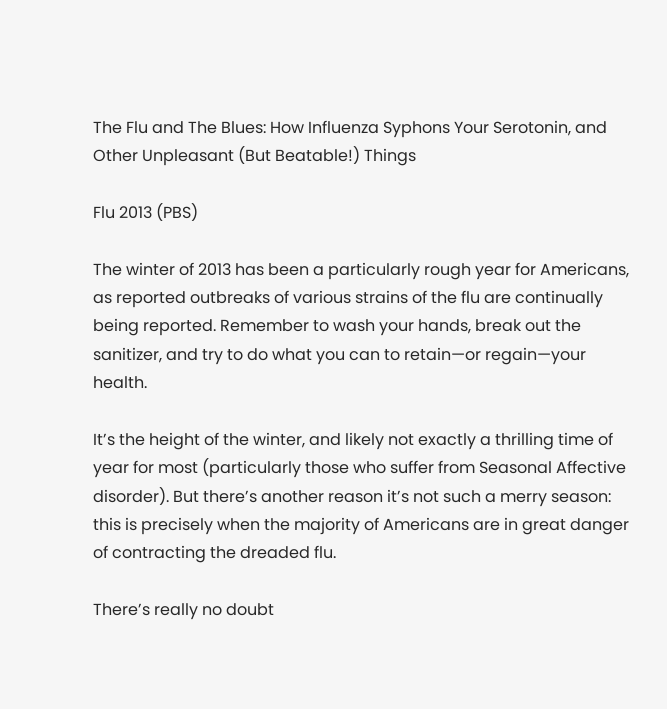The Flu and The Blues: How Influenza Syphons Your Serotonin, and Other Unpleasant (But Beatable!) Things

Flu 2013 (PBS)

The winter of 2013 has been a particularly rough year for Americans, as reported outbreaks of various strains of the flu are continually being reported. Remember to wash your hands, break out the sanitizer, and try to do what you can to retain—or regain—your health.

It’s the height of the winter, and likely not exactly a thrilling time of year for most (particularly those who suffer from Seasonal Affective disorder). But there’s another reason it’s not such a merry season: this is precisely when the majority of Americans are in great danger of contracting the dreaded flu.

There’s really no doubt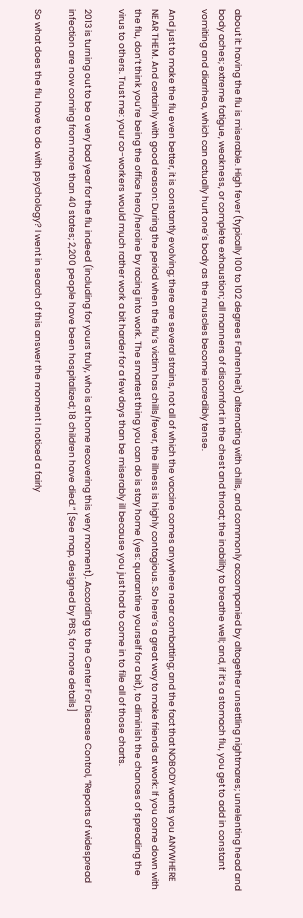about it: having the flu is miserable. High fever (typically 100 to 102 degrees Fahrenheit) alternating with chills, and commonly accompanied by altogether unsettling nightmares; unrelenting head and body aches; extreme fatigue, weakness, or complete exhaustion; all manners of discomfort in the chest and throat; the inability to breathe well; and, if it’s a stomach flu, you get to add in constant vomiting and diarrhea, which can actually hurt one’s body as the muscles become incredibly tense.

And just to make the flu even better, it is constantly evolving; there are several strains, not all of which the vaccine comes anywhere near combatting; and the fact that NOBODY wants you ANYWHERE NEAR THEM. And certainly with good reason: During the period when the flu’s victim has chills/fever, the illness is highly contagious. So here’s a great way to make friends at work: If you come down with the flu, don’t think you’re being the office hero/heroine by racing into work. The smartest thing you can do is stay home (yes: quarantine yourself for a bit), to diminish the chances of spreading the virus to others. Trust me: your co-workers would much rather work a bit harder for a few days than be miserably ill because you just had to come in to file all of those charts.

2013 is turning out to be a very bad year for the flu indeed (including for yours truly, who is at home recovering this very moment). According to the Center For Disease Control, “Reports of widespread infection are now coming from more than 40 states; 2,200 people have been hospitalized; 18 children have died.” [See map, designed by PBS, for more details]

So what does the flu have to do with psychology? I went in search of this answer the moment I noticed a fairly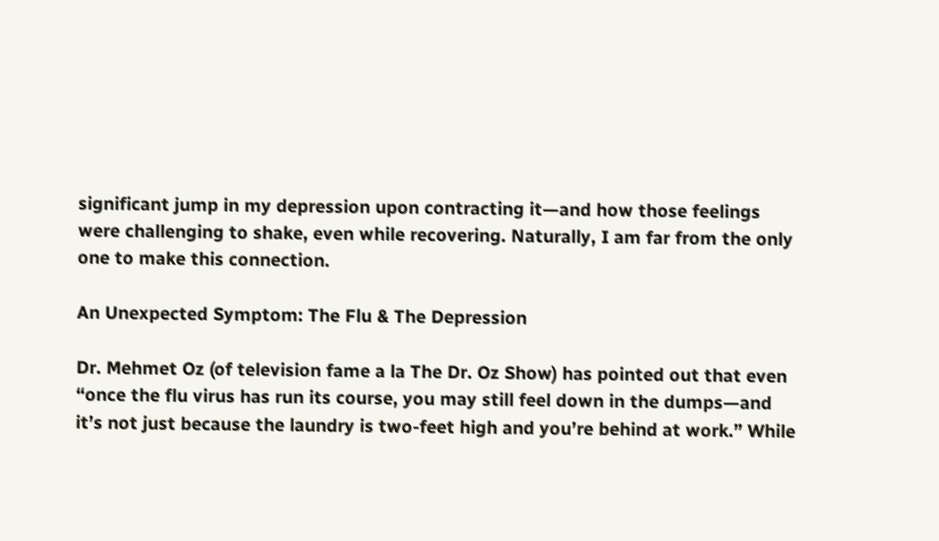significant jump in my depression upon contracting it—and how those feelings were challenging to shake, even while recovering. Naturally, I am far from the only one to make this connection.

An Unexpected Symptom: The Flu & The Depression

Dr. Mehmet Oz (of television fame a la The Dr. Oz Show) has pointed out that even “once the flu virus has run its course, you may still feel down in the dumps—and it’s not just because the laundry is two-feet high and you’re behind at work.” While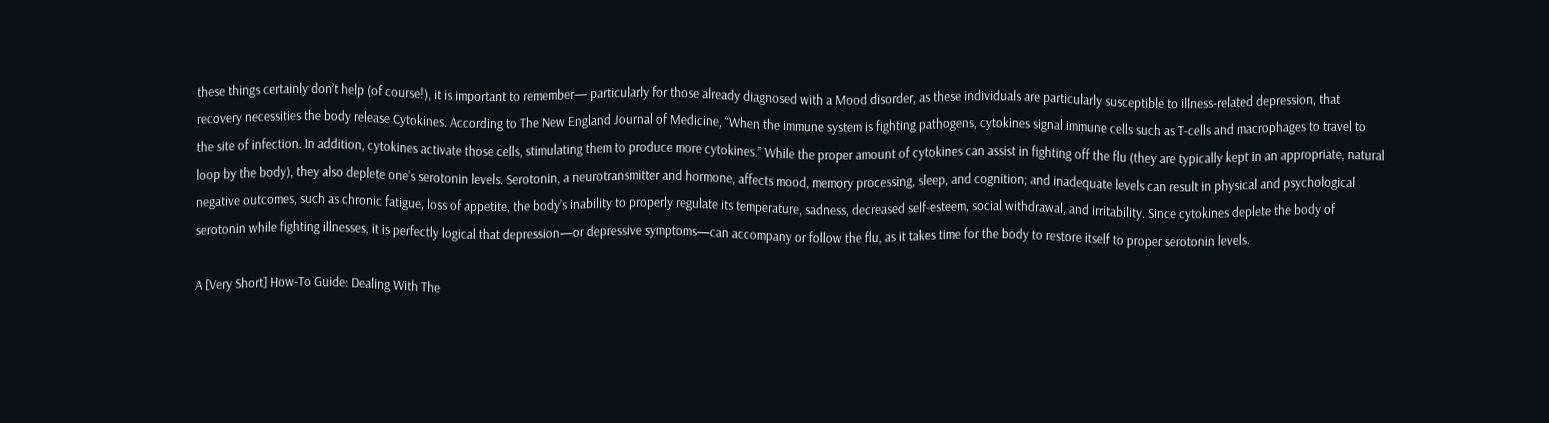these things certainly don’t help (of course!), it is important to remember— particularly for those already diagnosed with a Mood disorder, as these individuals are particularly susceptible to illness-related depression, that recovery necessities the body release Cytokines. According to The New England Journal of Medicine, “When the immune system is fighting pathogens, cytokines signal immune cells such as T-cells and macrophages to travel to the site of infection. In addition, cytokines activate those cells, stimulating them to produce more cytokines.” While the proper amount of cytokines can assist in fighting off the flu (they are typically kept in an appropriate, natural loop by the body), they also deplete one’s serotonin levels. Serotonin, a neurotransmitter and hormone, affects mood, memory processing, sleep, and cognition; and inadequate levels can result in physical and psychological negative outcomes, such as chronic fatigue, loss of appetite, the body’s inability to properly regulate its temperature, sadness, decreased self-esteem, social withdrawal, and irritability. Since cytokines deplete the body of serotonin while fighting illnesses, it is perfectly logical that depression—or depressive symptoms—can accompany or follow the flu, as it takes time for the body to restore itself to proper serotonin levels.

A [Very Short] How-To Guide: Dealing With The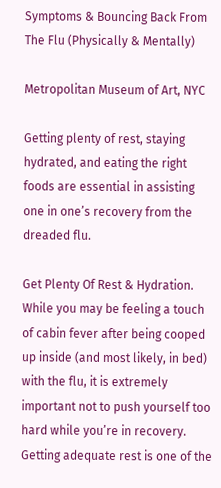Symptoms & Bouncing Back From The Flu (Physically & Mentally)

Metropolitan Museum of Art, NYC

Getting plenty of rest, staying hydrated, and eating the right foods are essential in assisting one in one’s recovery from the dreaded flu.

Get Plenty Of Rest & Hydration. While you may be feeling a touch of cabin fever after being cooped up inside (and most likely, in bed) with the flu, it is extremely important not to push yourself too hard while you’re in recovery. Getting adequate rest is one of the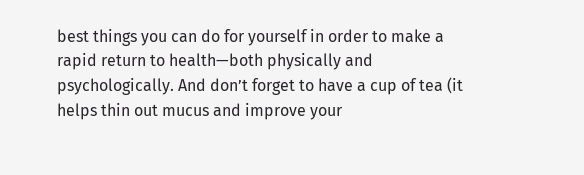best things you can do for yourself in order to make a rapid return to health—both physically and psychologically. And don’t forget to have a cup of tea (it helps thin out mucus and improve your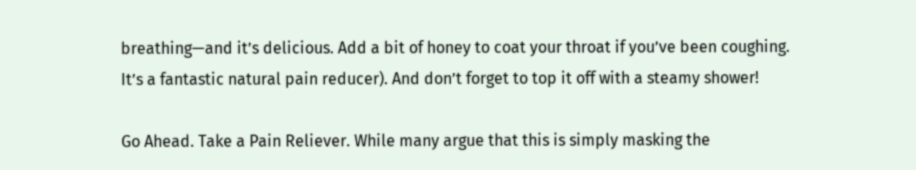breathing—and it’s delicious. Add a bit of honey to coat your throat if you’ve been coughing. It’s a fantastic natural pain reducer). And don’t forget to top it off with a steamy shower!

Go Ahead. Take a Pain Reliever. While many argue that this is simply masking the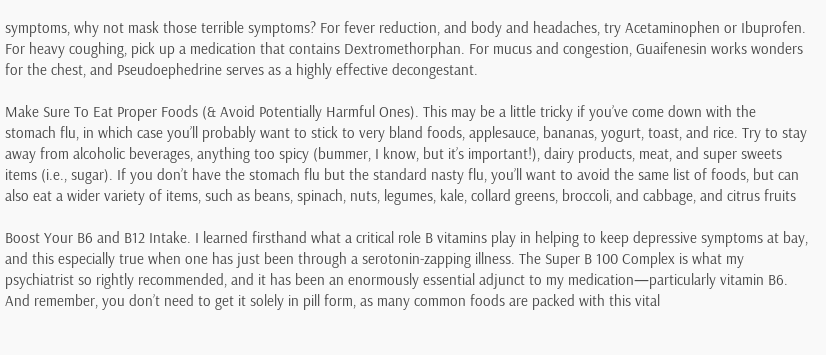symptoms, why not mask those terrible symptoms? For fever reduction, and body and headaches, try Acetaminophen or Ibuprofen. For heavy coughing, pick up a medication that contains Dextromethorphan. For mucus and congestion, Guaifenesin works wonders for the chest, and Pseudoephedrine serves as a highly effective decongestant.

Make Sure To Eat Proper Foods (& Avoid Potentially Harmful Ones). This may be a little tricky if you’ve come down with the stomach flu, in which case you’ll probably want to stick to very bland foods, applesauce, bananas, yogurt, toast, and rice. Try to stay away from alcoholic beverages, anything too spicy (bummer, I know, but it’s important!), dairy products, meat, and super sweets items (i.e., sugar). If you don’t have the stomach flu but the standard nasty flu, you’ll want to avoid the same list of foods, but can also eat a wider variety of items, such as beans, spinach, nuts, legumes, kale, collard greens, broccoli, and cabbage, and citrus fruits

Boost Your B6 and B12 Intake. I learned firsthand what a critical role B vitamins play in helping to keep depressive symptoms at bay, and this especially true when one has just been through a serotonin-zapping illness. The Super B 100 Complex is what my psychiatrist so rightly recommended, and it has been an enormously essential adjunct to my medication—particularly vitamin B6. And remember, you don’t need to get it solely in pill form, as many common foods are packed with this vital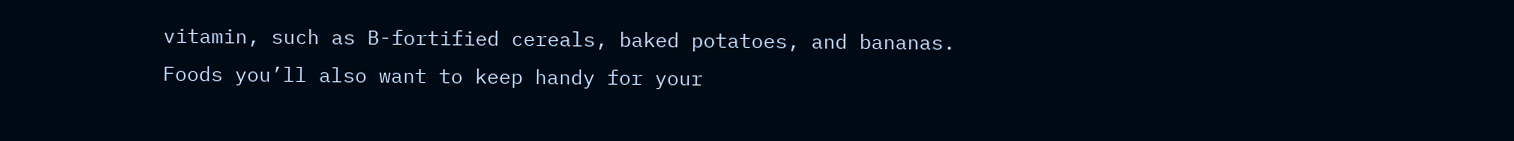vitamin, such as B-fortified cereals, baked potatoes, and bananas. Foods you’ll also want to keep handy for your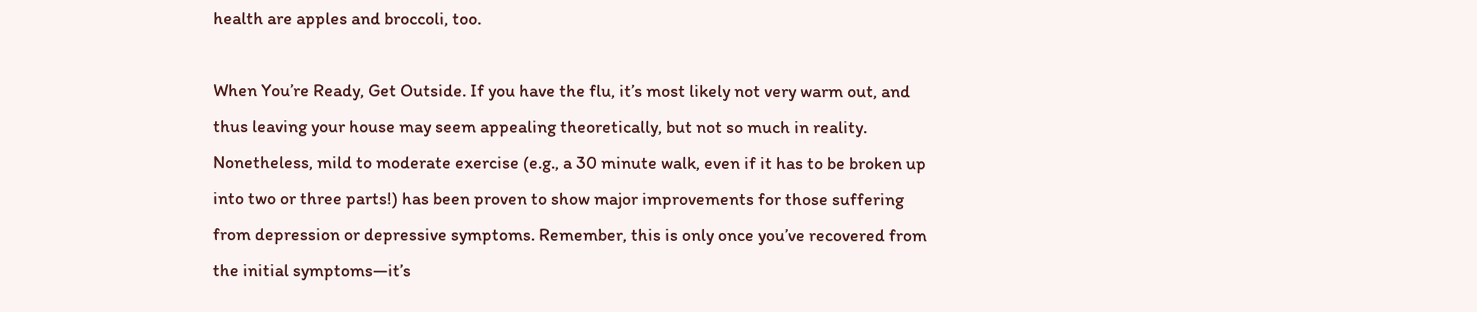health are apples and broccoli, too.

When You’re Ready, Get Outside. If you have the flu, it’s most likely not very warm out, and thus leaving your house may seem appealing theoretically, but not so much in reality. Nonetheless, mild to moderate exercise (e.g., a 30 minute walk, even if it has to be broken up into two or three parts!) has been proven to show major improvements for those suffering from depression or depressive symptoms. Remember, this is only once you’ve recovered from the initial symptoms—it’s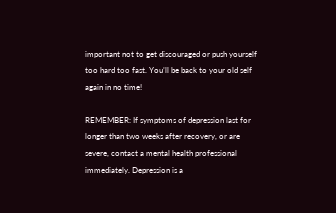important not to get discouraged or push yourself too hard too fast. You’ll be back to your old self again in no time!

REMEMBER: If symptoms of depression last for longer than two weeks after recovery, or are severe, contact a mental health professional immediately. Depression is a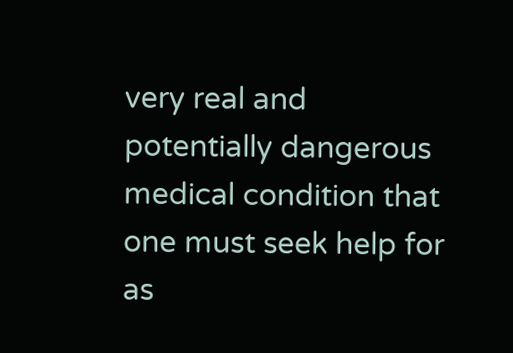very real and potentially dangerous medical condition that one must seek help for as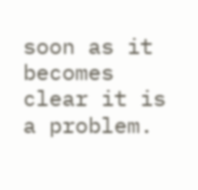soon as it becomes clear it is a problem.